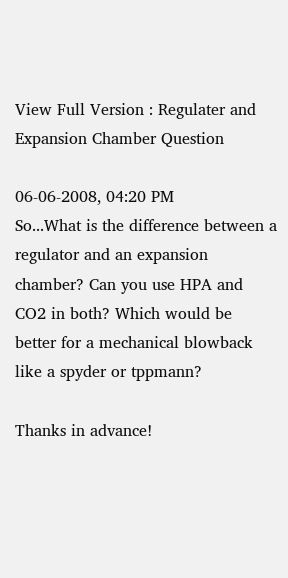View Full Version : Regulater and Expansion Chamber Question

06-06-2008, 04:20 PM
So...What is the difference between a regulator and an expansion chamber? Can you use HPA and CO2 in both? Which would be better for a mechanical blowback like a spyder or tppmann?

Thanks in advance!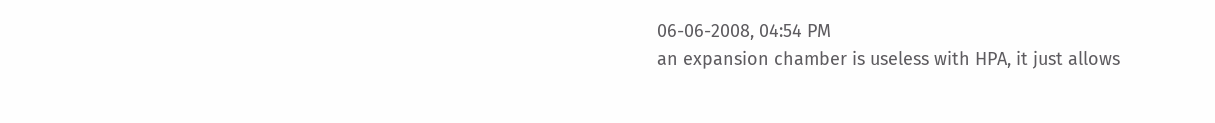06-06-2008, 04:54 PM
an expansion chamber is useless with HPA, it just allows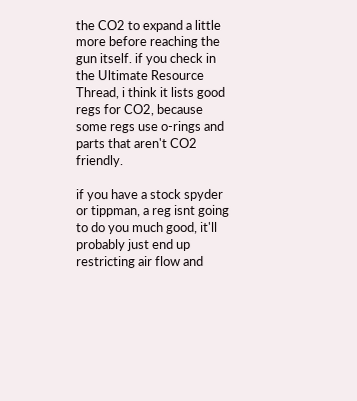the CO2 to expand a little more before reaching the gun itself. if you check in the Ultimate Resource Thread, i think it lists good regs for CO2, because some regs use o-rings and parts that aren't CO2 friendly.

if you have a stock spyder or tippman, a reg isnt going to do you much good, it'll probably just end up restricting air flow and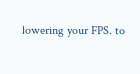lowering your FPS. to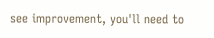see improvement, you'll need to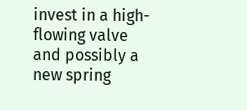invest in a high-flowing valve and possibly a new spring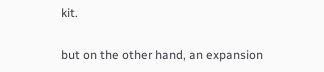kit.

but on the other hand, an expansion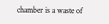chamber is a waste of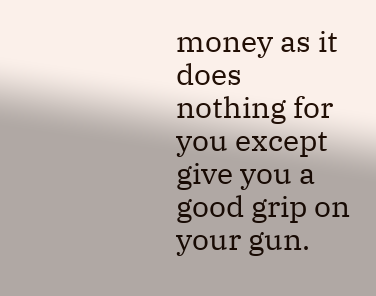money as it does nothing for you except give you a good grip on your gun.